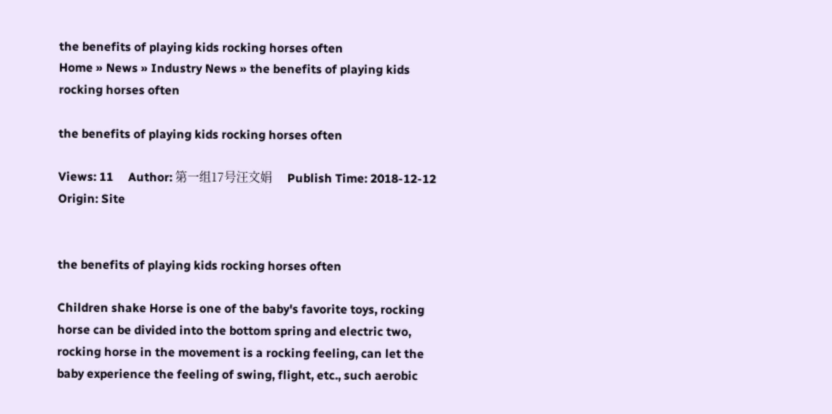the benefits of playing kids rocking horses often
Home » News » Industry News » the benefits of playing kids rocking horses often

the benefits of playing kids rocking horses often

Views: 11     Author: 第一组17号汪文娟     Publish Time: 2018-12-12      Origin: Site


the benefits of playing kids rocking horses often

Children shake Horse is one of the baby's favorite toys, rocking horse can be divided into the bottom spring and electric two, rocking horse in the movement is a rocking feeling, can let the baby experience the feeling of swing, flight, etc., such aerobic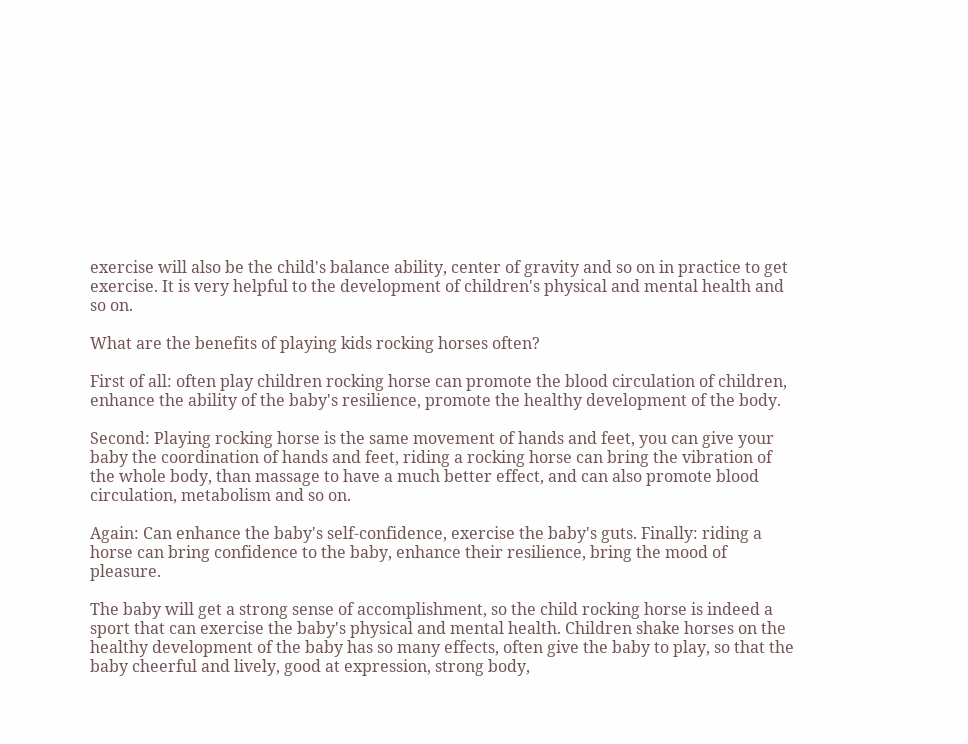exercise will also be the child's balance ability, center of gravity and so on in practice to get exercise. It is very helpful to the development of children's physical and mental health and so on.

What are the benefits of playing kids rocking horses often?

First of all: often play children rocking horse can promote the blood circulation of children, enhance the ability of the baby's resilience, promote the healthy development of the body.

Second: Playing rocking horse is the same movement of hands and feet, you can give your baby the coordination of hands and feet, riding a rocking horse can bring the vibration of the whole body, than massage to have a much better effect, and can also promote blood circulation, metabolism and so on.

Again: Can enhance the baby's self-confidence, exercise the baby's guts. Finally: riding a horse can bring confidence to the baby, enhance their resilience, bring the mood of pleasure.

The baby will get a strong sense of accomplishment, so the child rocking horse is indeed a sport that can exercise the baby's physical and mental health. Children shake horses on the healthy development of the baby has so many effects, often give the baby to play, so that the baby cheerful and lively, good at expression, strong body,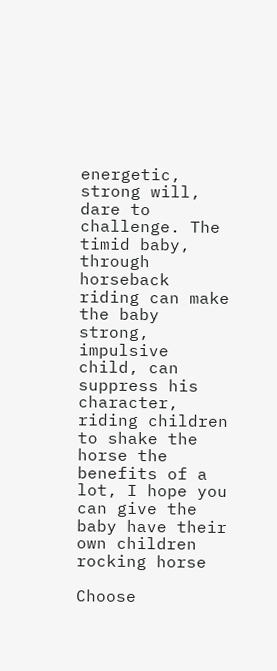energetic, strong will, dare to challenge. The timid baby, through horseback riding can make the baby strong, impulsive child, can suppress his character, riding children to shake the horse the benefits of a lot, I hope you can give the baby have their own children rocking horse

Choose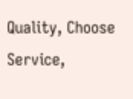Quality, Choose Service,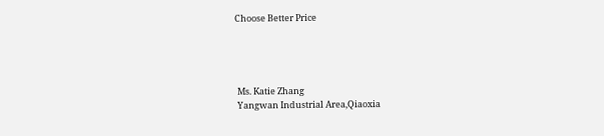Choose Better Price




 Ms. Katie Zhang
 Yangwan Industrial Area,Qiaoxia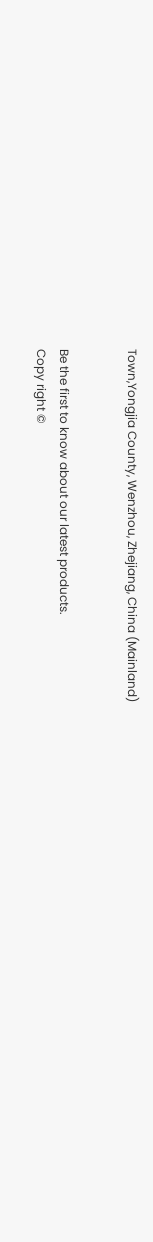Town,Yongjia County, Wenzhou, Zhejiang, China (Mainland)


Be the first to know about our latest products.
Copy right ©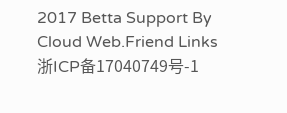2017 Betta Support By Cloud Web.Friend Links   浙ICP备17040749号-1